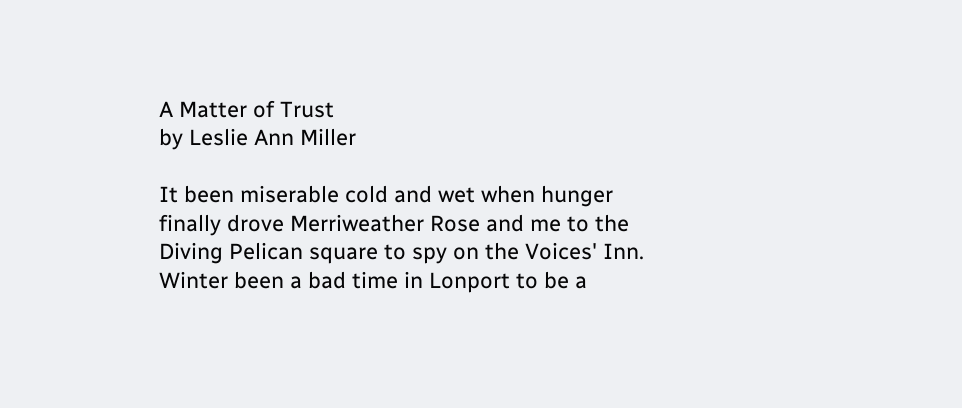A Matter of Trust
by Leslie Ann Miller

It been miserable cold and wet when hunger finally drove Merriweather Rose and me to the Diving Pelican square to spy on the Voices' Inn. Winter been a bad time in Lonport to be a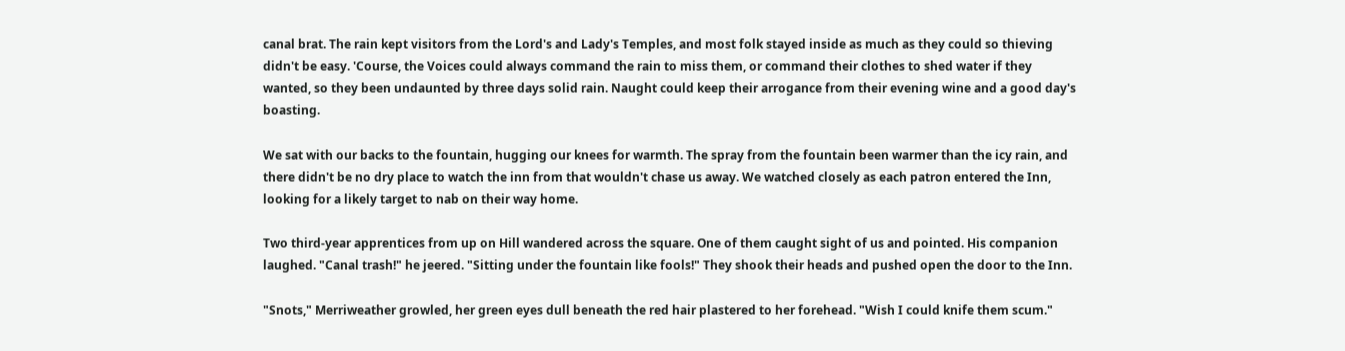canal brat. The rain kept visitors from the Lord's and Lady's Temples, and most folk stayed inside as much as they could so thieving didn't be easy. 'Course, the Voices could always command the rain to miss them, or command their clothes to shed water if they wanted, so they been undaunted by three days solid rain. Naught could keep their arrogance from their evening wine and a good day's boasting.

We sat with our backs to the fountain, hugging our knees for warmth. The spray from the fountain been warmer than the icy rain, and there didn't be no dry place to watch the inn from that wouldn't chase us away. We watched closely as each patron entered the Inn, looking for a likely target to nab on their way home.

Two third-year apprentices from up on Hill wandered across the square. One of them caught sight of us and pointed. His companion laughed. "Canal trash!" he jeered. "Sitting under the fountain like fools!" They shook their heads and pushed open the door to the Inn.

"Snots," Merriweather growled, her green eyes dull beneath the red hair plastered to her forehead. "Wish I could knife them scum."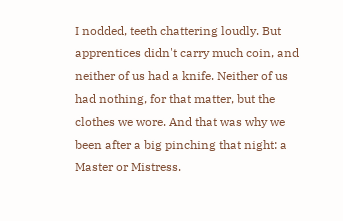I nodded, teeth chattering loudly. But apprentices didn't carry much coin, and neither of us had a knife. Neither of us had nothing, for that matter, but the clothes we wore. And that was why we been after a big pinching that night: a Master or Mistress.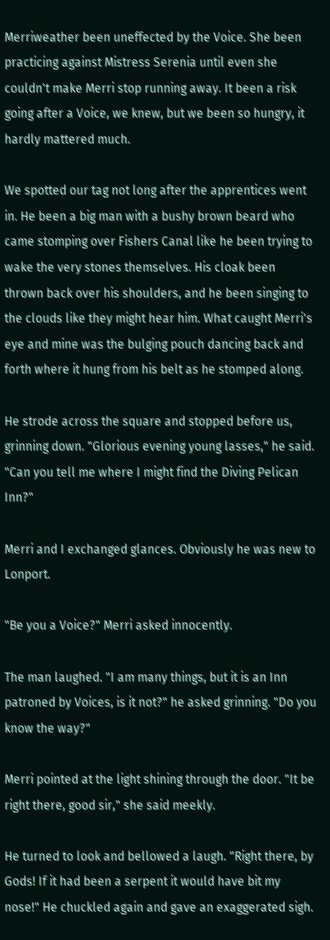Merriweather been uneffected by the Voice. She been practicing against Mistress Serenia until even she couldn't make Merri stop running away. It been a risk going after a Voice, we knew, but we been so hungry, it hardly mattered much.

We spotted our tag not long after the apprentices went in. He been a big man with a bushy brown beard who came stomping over Fishers Canal like he been trying to wake the very stones themselves. His cloak been thrown back over his shoulders, and he been singing to the clouds like they might hear him. What caught Merri's eye and mine was the bulging pouch dancing back and forth where it hung from his belt as he stomped along.

He strode across the square and stopped before us, grinning down. "Glorious evening young lasses," he said. "Can you tell me where I might find the Diving Pelican Inn?"

Merri and I exchanged glances. Obviously he was new to Lonport.

"Be you a Voice?" Merri asked innocently.

The man laughed. "I am many things, but it is an Inn patroned by Voices, is it not?" he asked grinning. "Do you know the way?"

Merri pointed at the light shining through the door. "It be right there, good sir," she said meekly.

He turned to look and bellowed a laugh. "Right there, by Gods! If it had been a serpent it would have bit my nose!" He chuckled again and gave an exaggerated sigh.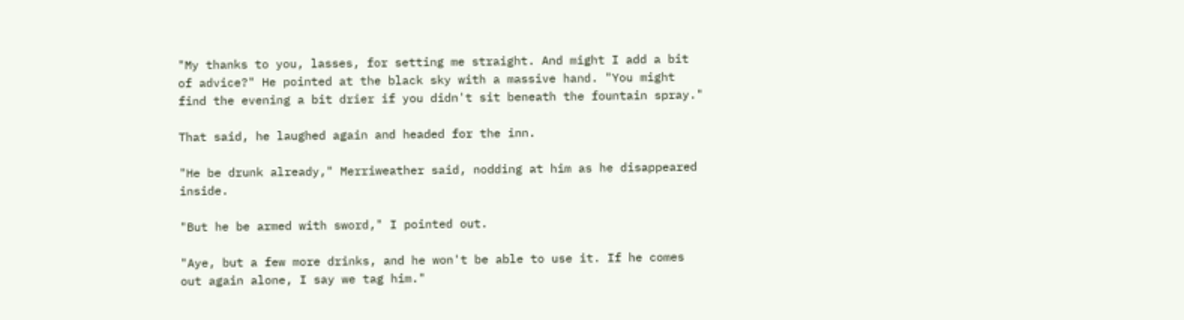"My thanks to you, lasses, for setting me straight. And might I add a bit of advice?" He pointed at the black sky with a massive hand. "You might find the evening a bit drier if you didn't sit beneath the fountain spray."

That said, he laughed again and headed for the inn.

"He be drunk already," Merriweather said, nodding at him as he disappeared inside.

"But he be armed with sword," I pointed out.

"Aye, but a few more drinks, and he won't be able to use it. If he comes out again alone, I say we tag him."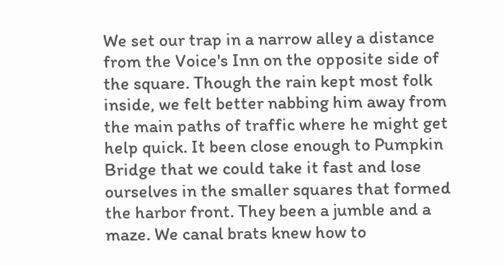We set our trap in a narrow alley a distance from the Voice's Inn on the opposite side of the square. Though the rain kept most folk inside, we felt better nabbing him away from the main paths of traffic where he might get help quick. It been close enough to Pumpkin Bridge that we could take it fast and lose ourselves in the smaller squares that formed the harbor front. They been a jumble and a maze. We canal brats knew how to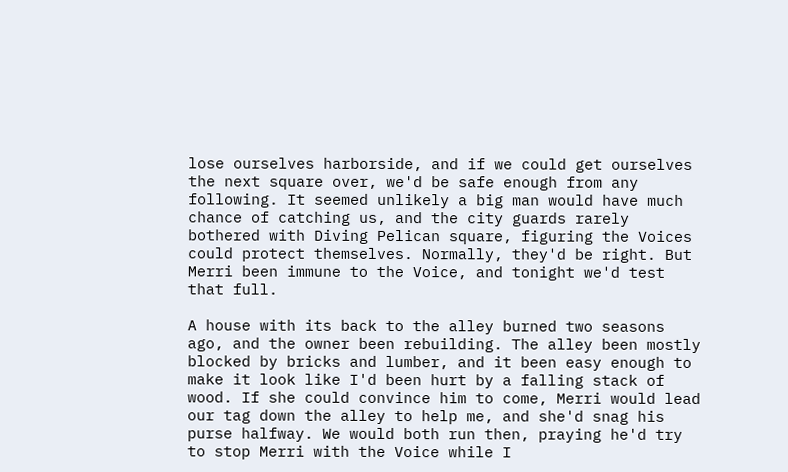lose ourselves harborside, and if we could get ourselves the next square over, we'd be safe enough from any following. It seemed unlikely a big man would have much chance of catching us, and the city guards rarely bothered with Diving Pelican square, figuring the Voices could protect themselves. Normally, they'd be right. But Merri been immune to the Voice, and tonight we'd test that full.

A house with its back to the alley burned two seasons ago, and the owner been rebuilding. The alley been mostly blocked by bricks and lumber, and it been easy enough to make it look like I'd been hurt by a falling stack of wood. If she could convince him to come, Merri would lead our tag down the alley to help me, and she'd snag his purse halfway. We would both run then, praying he'd try to stop Merri with the Voice while I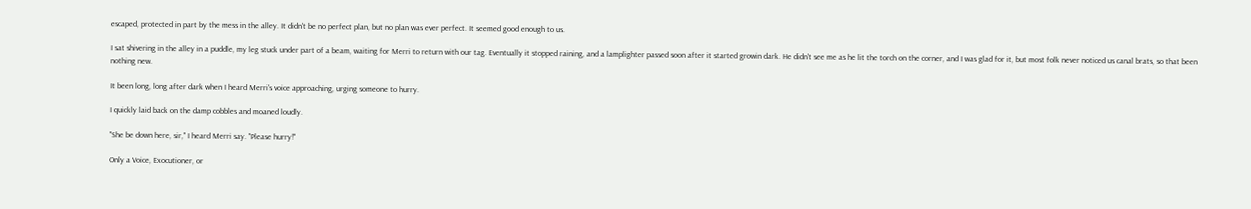escaped, protected in part by the mess in the alley. It didn't be no perfect plan, but no plan was ever perfect. It seemed good enough to us.

I sat shivering in the alley in a puddle, my leg stuck under part of a beam, waiting for Merri to return with our tag. Eventually it stopped raining, and a lamplighter passed soon after it started growin dark. He didn't see me as he lit the torch on the corner, and I was glad for it, but most folk never noticed us canal brats, so that been nothing new.

It been long, long after dark when I heard Merri's voice approaching, urging someone to hurry.

I quickly laid back on the damp cobbles and moaned loudly.

"She be down here, sir," I heard Merri say. "Please hurry!"

Only a Voice, Exocutioner, or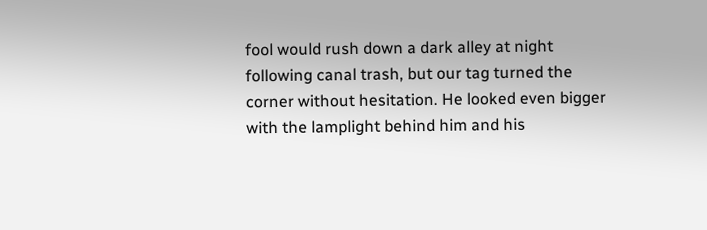fool would rush down a dark alley at night following canal trash, but our tag turned the corner without hesitation. He looked even bigger with the lamplight behind him and his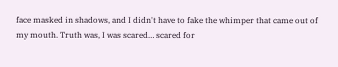face masked in shadows, and I didn't have to fake the whimper that came out of my mouth. Truth was, I was scared… scared for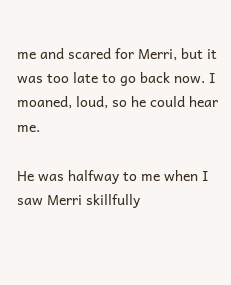me and scared for Merri, but it was too late to go back now. I moaned, loud, so he could hear me.

He was halfway to me when I saw Merri skillfully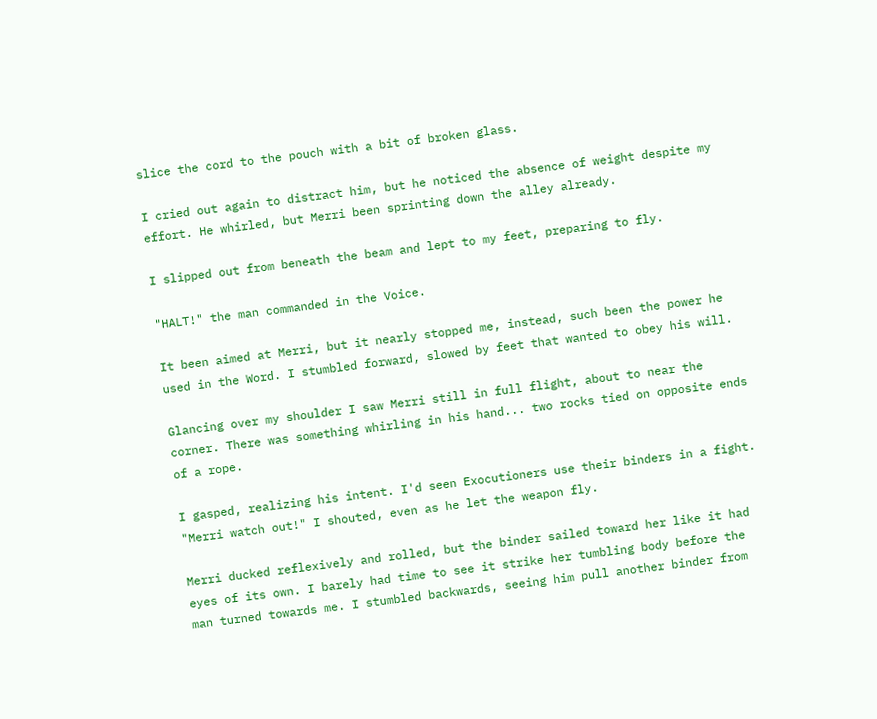slice the cord to the pouch with a bit of broken glass.

I cried out again to distract him, but he noticed the absence of weight despite my effort. He whirled, but Merri been sprinting down the alley already.

I slipped out from beneath the beam and lept to my feet, preparing to fly.

"HALT!" the man commanded in the Voice.

It been aimed at Merri, but it nearly stopped me, instead, such been the power he used in the Word. I stumbled forward, slowed by feet that wanted to obey his will.

Glancing over my shoulder I saw Merri still in full flight, about to near the corner. There was something whirling in his hand... two rocks tied on opposite ends of a rope.

I gasped, realizing his intent. I'd seen Exocutioners use their binders in a fight. "Merri watch out!" I shouted, even as he let the weapon fly.

Merri ducked reflexively and rolled, but the binder sailed toward her like it had eyes of its own. I barely had time to see it strike her tumbling body before the man turned towards me. I stumbled backwards, seeing him pull another binder from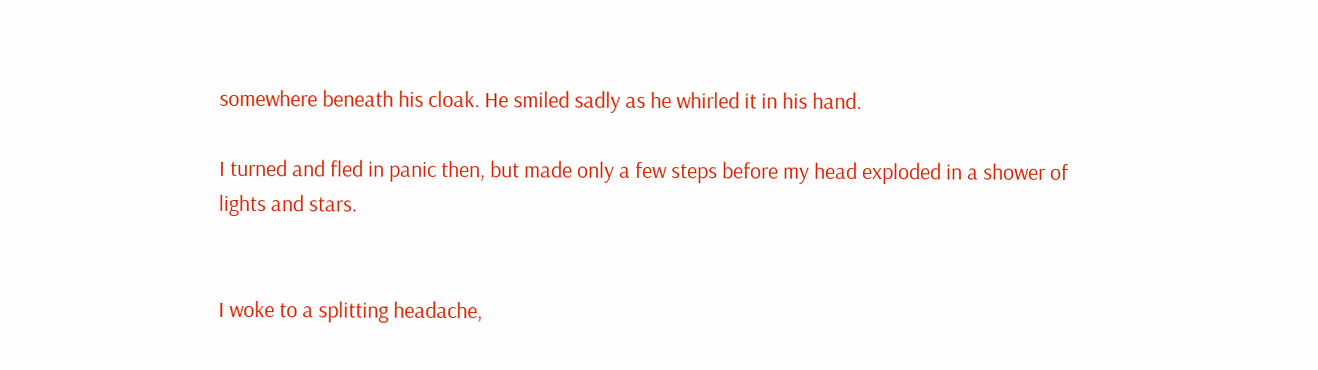somewhere beneath his cloak. He smiled sadly as he whirled it in his hand.

I turned and fled in panic then, but made only a few steps before my head exploded in a shower of lights and stars.


I woke to a splitting headache,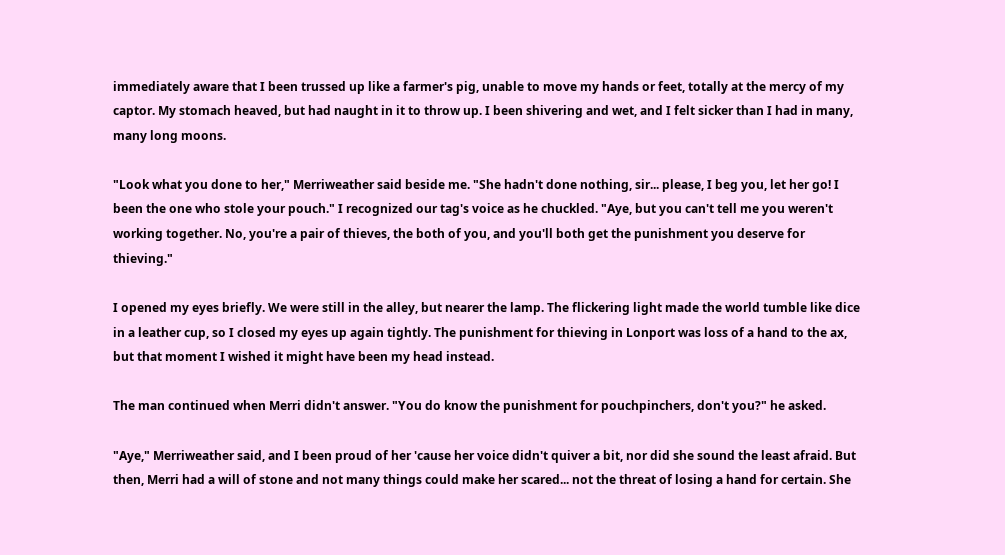immediately aware that I been trussed up like a farmer's pig, unable to move my hands or feet, totally at the mercy of my captor. My stomach heaved, but had naught in it to throw up. I been shivering and wet, and I felt sicker than I had in many, many long moons.

"Look what you done to her," Merriweather said beside me. "She hadn't done nothing, sir... please, I beg you, let her go! I been the one who stole your pouch." I recognized our tag's voice as he chuckled. "Aye, but you can't tell me you weren't working together. No, you're a pair of thieves, the both of you, and you'll both get the punishment you deserve for thieving."

I opened my eyes briefly. We were still in the alley, but nearer the lamp. The flickering light made the world tumble like dice in a leather cup, so I closed my eyes up again tightly. The punishment for thieving in Lonport was loss of a hand to the ax, but that moment I wished it might have been my head instead.

The man continued when Merri didn't answer. "You do know the punishment for pouchpinchers, don't you?" he asked.

"Aye," Merriweather said, and I been proud of her 'cause her voice didn't quiver a bit, nor did she sound the least afraid. But then, Merri had a will of stone and not many things could make her scared... not the threat of losing a hand for certain. She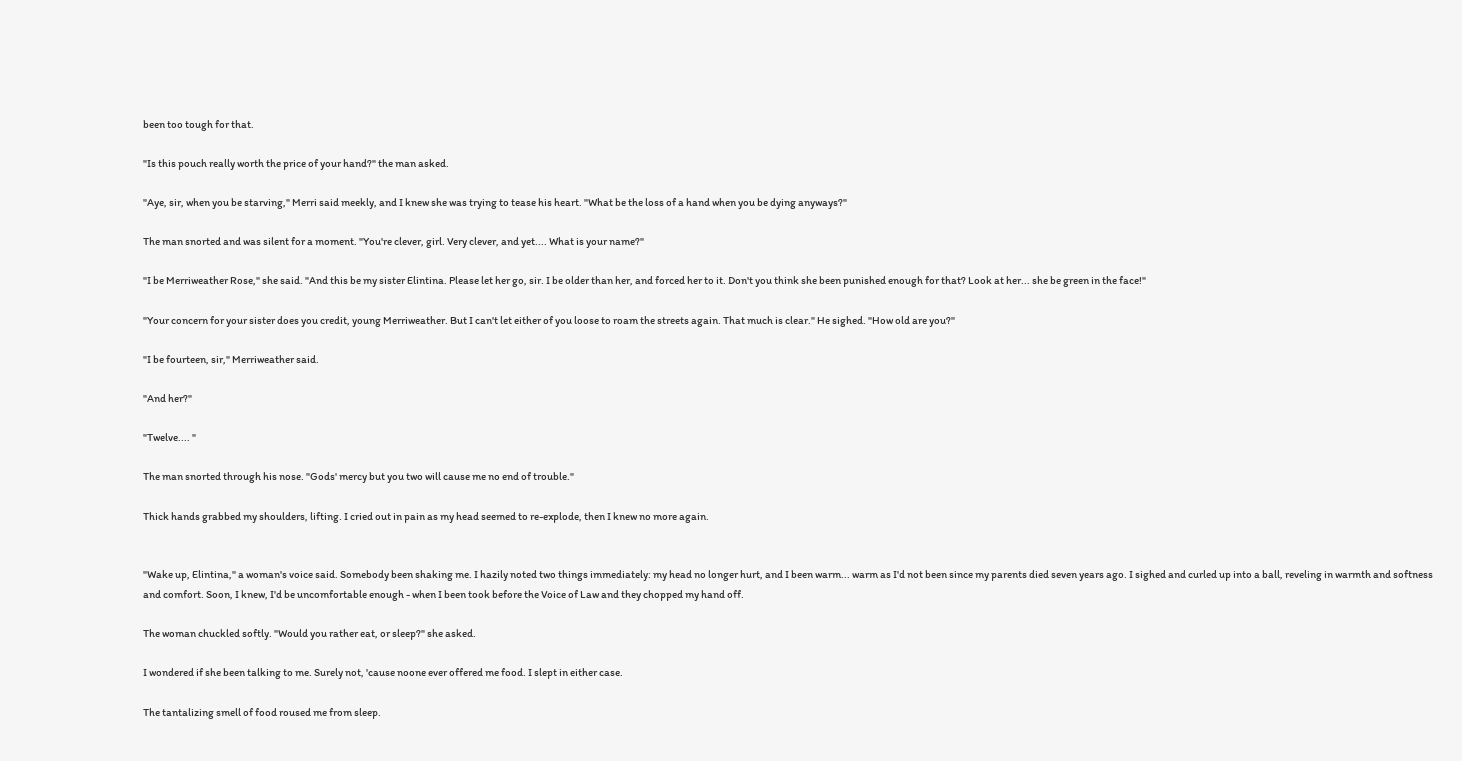been too tough for that.

"Is this pouch really worth the price of your hand?" the man asked.

"Aye, sir, when you be starving," Merri said meekly, and I knew she was trying to tease his heart. "What be the loss of a hand when you be dying anyways?"

The man snorted and was silent for a moment. "You're clever, girl. Very clever, and yet.... What is your name?"

"I be Merriweather Rose," she said. "And this be my sister Elintina. Please let her go, sir. I be older than her, and forced her to it. Don't you think she been punished enough for that? Look at her... she be green in the face!"

"Your concern for your sister does you credit, young Merriweather. But I can't let either of you loose to roam the streets again. That much is clear." He sighed. "How old are you?"

"I be fourteen, sir," Merriweather said.

"And her?"

"Twelve.... "

The man snorted through his nose. "Gods' mercy but you two will cause me no end of trouble."

Thick hands grabbed my shoulders, lifting. I cried out in pain as my head seemed to re-explode, then I knew no more again.


"Wake up, Elintina," a woman's voice said. Somebody been shaking me. I hazily noted two things immediately: my head no longer hurt, and I been warm... warm as I'd not been since my parents died seven years ago. I sighed and curled up into a ball, reveling in warmth and softness and comfort. Soon, I knew, I'd be uncomfortable enough - when I been took before the Voice of Law and they chopped my hand off.

The woman chuckled softly. "Would you rather eat, or sleep?" she asked.

I wondered if she been talking to me. Surely not, 'cause noone ever offered me food. I slept in either case.

The tantalizing smell of food roused me from sleep.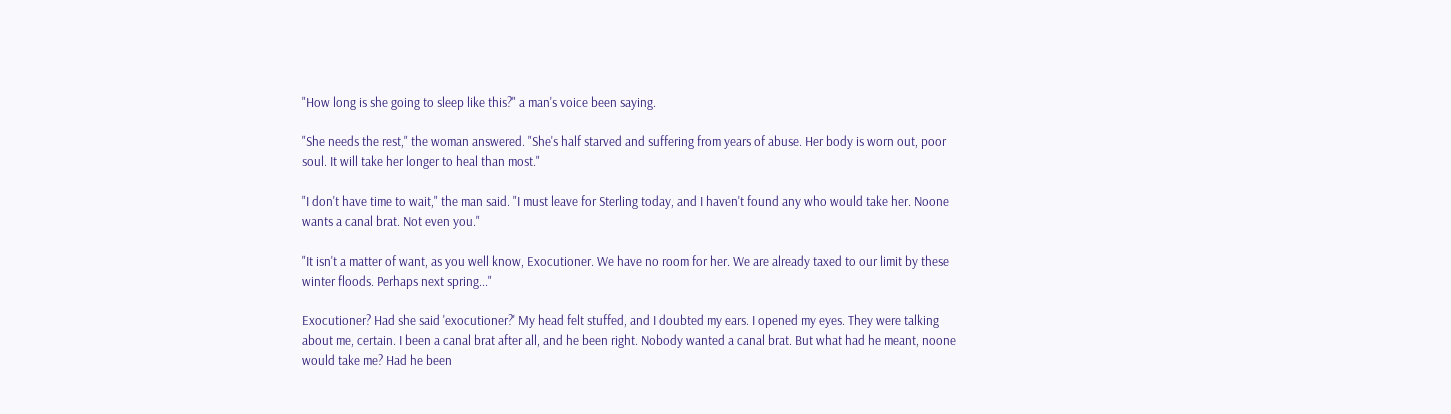"How long is she going to sleep like this?" a man's voice been saying.

"She needs the rest," the woman answered. "She's half starved and suffering from years of abuse. Her body is worn out, poor soul. It will take her longer to heal than most."

"I don't have time to wait," the man said. "I must leave for Sterling today, and I haven't found any who would take her. Noone wants a canal brat. Not even you."

"It isn't a matter of want, as you well know, Exocutioner. We have no room for her. We are already taxed to our limit by these winter floods. Perhaps next spring..."

Exocutioner? Had she said 'exocutioner?' My head felt stuffed, and I doubted my ears. I opened my eyes. They were talking about me, certain. I been a canal brat after all, and he been right. Nobody wanted a canal brat. But what had he meant, noone would take me? Had he been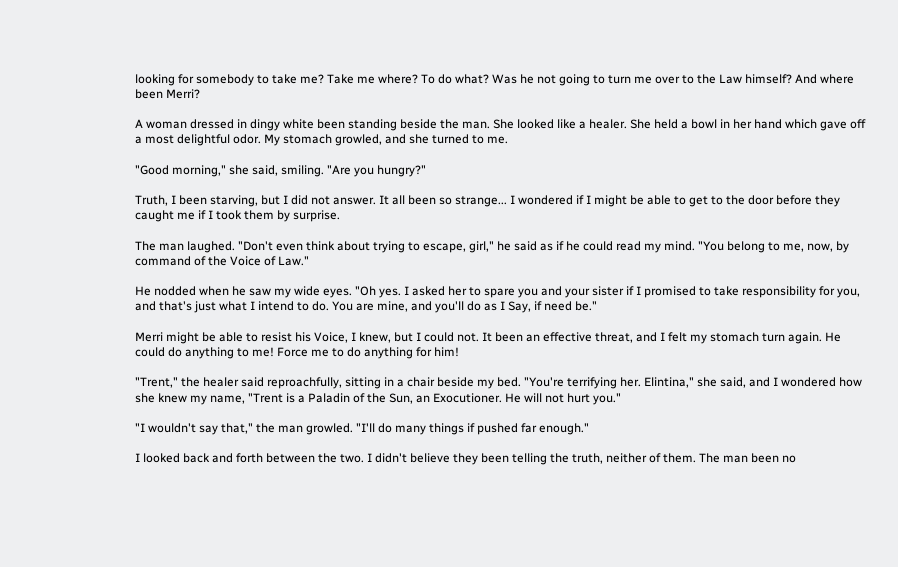looking for somebody to take me? Take me where? To do what? Was he not going to turn me over to the Law himself? And where been Merri?

A woman dressed in dingy white been standing beside the man. She looked like a healer. She held a bowl in her hand which gave off a most delightful odor. My stomach growled, and she turned to me.

"Good morning," she said, smiling. "Are you hungry?"

Truth, I been starving, but I did not answer. It all been so strange... I wondered if I might be able to get to the door before they caught me if I took them by surprise.

The man laughed. "Don't even think about trying to escape, girl," he said as if he could read my mind. "You belong to me, now, by command of the Voice of Law."

He nodded when he saw my wide eyes. "Oh yes. I asked her to spare you and your sister if I promised to take responsibility for you, and that's just what I intend to do. You are mine, and you'll do as I Say, if need be."

Merri might be able to resist his Voice, I knew, but I could not. It been an effective threat, and I felt my stomach turn again. He could do anything to me! Force me to do anything for him!

"Trent," the healer said reproachfully, sitting in a chair beside my bed. "You're terrifying her. Elintina," she said, and I wondered how she knew my name, "Trent is a Paladin of the Sun, an Exocutioner. He will not hurt you."

"I wouldn't say that," the man growled. "I'll do many things if pushed far enough."

I looked back and forth between the two. I didn't believe they been telling the truth, neither of them. The man been no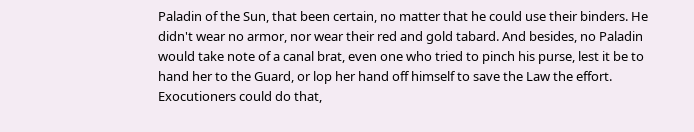Paladin of the Sun, that been certain, no matter that he could use their binders. He didn't wear no armor, nor wear their red and gold tabard. And besides, no Paladin would take note of a canal brat, even one who tried to pinch his purse, lest it be to hand her to the Guard, or lop her hand off himself to save the Law the effort. Exocutioners could do that,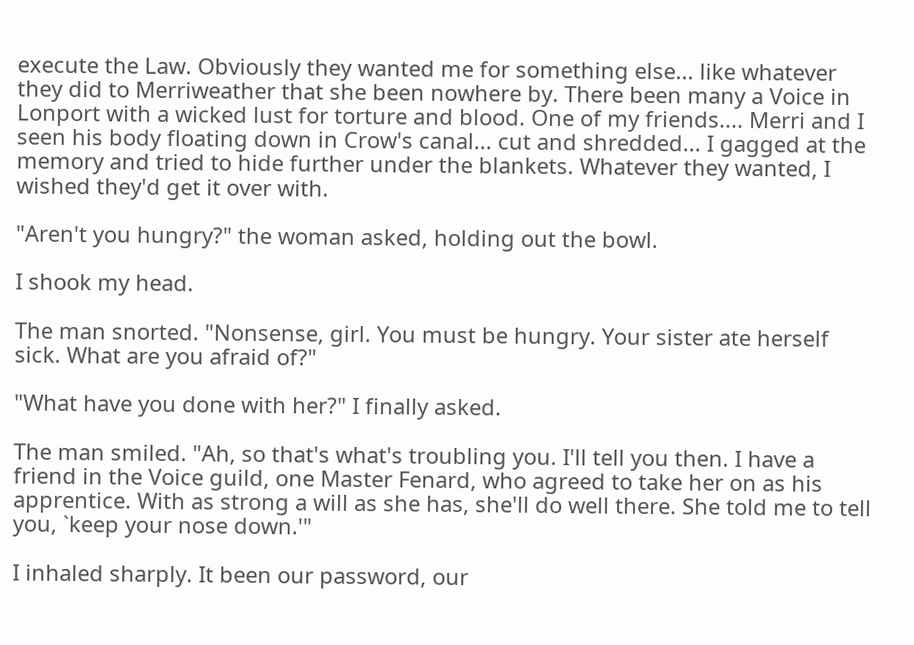execute the Law. Obviously they wanted me for something else... like whatever they did to Merriweather that she been nowhere by. There been many a Voice in Lonport with a wicked lust for torture and blood. One of my friends.... Merri and I seen his body floating down in Crow's canal... cut and shredded... I gagged at the memory and tried to hide further under the blankets. Whatever they wanted, I wished they'd get it over with.

"Aren't you hungry?" the woman asked, holding out the bowl.

I shook my head.

The man snorted. "Nonsense, girl. You must be hungry. Your sister ate herself sick. What are you afraid of?"

"What have you done with her?" I finally asked.

The man smiled. "Ah, so that's what's troubling you. I'll tell you then. I have a friend in the Voice guild, one Master Fenard, who agreed to take her on as his apprentice. With as strong a will as she has, she'll do well there. She told me to tell you, `keep your nose down.'"

I inhaled sharply. It been our password, our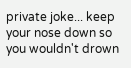private joke... keep your nose down so you wouldn't drown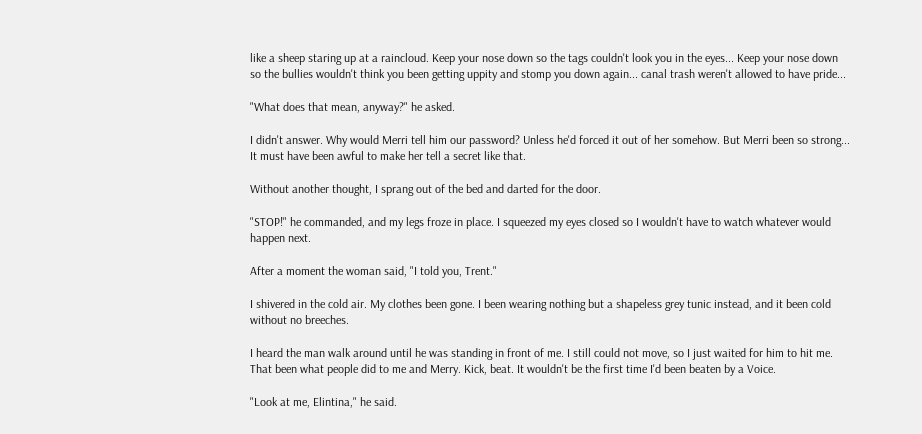like a sheep staring up at a raincloud. Keep your nose down so the tags couldn't look you in the eyes... Keep your nose down so the bullies wouldn't think you been getting uppity and stomp you down again... canal trash weren't allowed to have pride...

"What does that mean, anyway?" he asked.

I didn't answer. Why would Merri tell him our password? Unless he'd forced it out of her somehow. But Merri been so strong... It must have been awful to make her tell a secret like that.

Without another thought, I sprang out of the bed and darted for the door.

"STOP!" he commanded, and my legs froze in place. I squeezed my eyes closed so I wouldn't have to watch whatever would happen next.

After a moment the woman said, "I told you, Trent."

I shivered in the cold air. My clothes been gone. I been wearing nothing but a shapeless grey tunic instead, and it been cold without no breeches.

I heard the man walk around until he was standing in front of me. I still could not move, so I just waited for him to hit me. That been what people did to me and Merry. Kick, beat. It wouldn't be the first time I'd been beaten by a Voice.

"Look at me, Elintina," he said.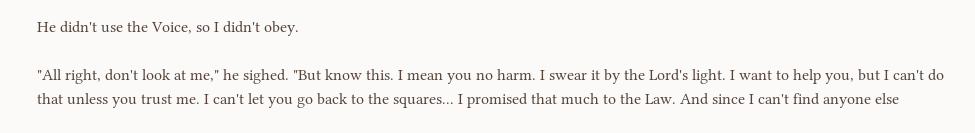He didn't use the Voice, so I didn't obey.

"All right, don't look at me," he sighed. "But know this. I mean you no harm. I swear it by the Lord's light. I want to help you, but I can't do that unless you trust me. I can't let you go back to the squares... I promised that much to the Law. And since I can't find anyone else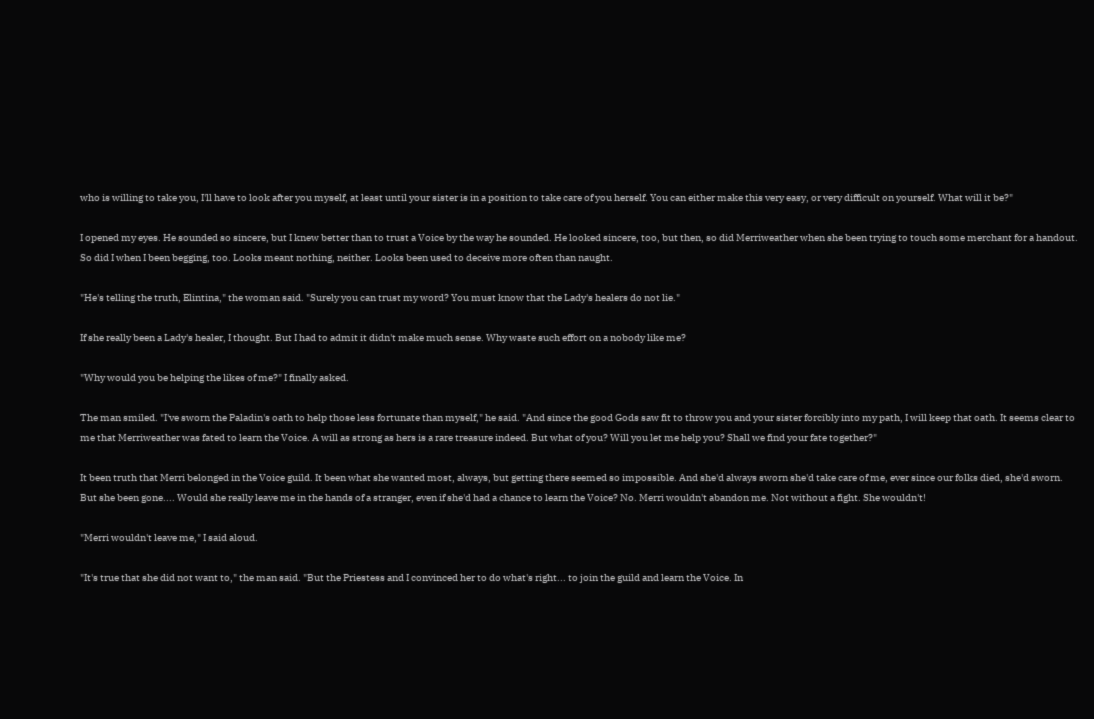who is willing to take you, I'll have to look after you myself, at least until your sister is in a position to take care of you herself. You can either make this very easy, or very difficult on yourself. What will it be?"

I opened my eyes. He sounded so sincere, but I knew better than to trust a Voice by the way he sounded. He looked sincere, too, but then, so did Merriweather when she been trying to touch some merchant for a handout. So did I when I been begging, too. Looks meant nothing, neither. Looks been used to deceive more often than naught.

"He's telling the truth, Elintina," the woman said. "Surely you can trust my word? You must know that the Lady's healers do not lie."

If she really been a Lady's healer, I thought. But I had to admit it didn't make much sense. Why waste such effort on a nobody like me?

"Why would you be helping the likes of me?" I finally asked.

The man smiled. "I've sworn the Paladin's oath to help those less fortunate than myself," he said. "And since the good Gods saw fit to throw you and your sister forcibly into my path, I will keep that oath. It seems clear to me that Merriweather was fated to learn the Voice. A will as strong as hers is a rare treasure indeed. But what of you? Will you let me help you? Shall we find your fate together?"

It been truth that Merri belonged in the Voice guild. It been what she wanted most, always, but getting there seemed so impossible. And she'd always sworn she'd take care of me, ever since our folks died, she'd sworn. But she been gone.... Would she really leave me in the hands of a stranger, even if she'd had a chance to learn the Voice? No. Merri wouldn't abandon me. Not without a fight. She wouldn't!

"Merri wouldn't leave me," I said aloud.

"It's true that she did not want to," the man said. "But the Priestess and I convinced her to do what's right... to join the guild and learn the Voice. In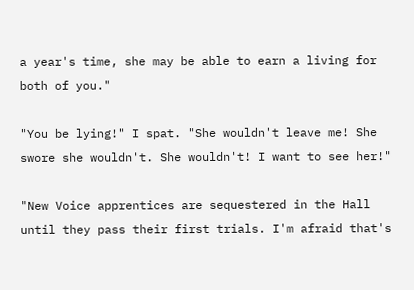a year's time, she may be able to earn a living for both of you."

"You be lying!" I spat. "She wouldn't leave me! She swore she wouldn't. She wouldn't! I want to see her!"

"New Voice apprentices are sequestered in the Hall until they pass their first trials. I'm afraid that's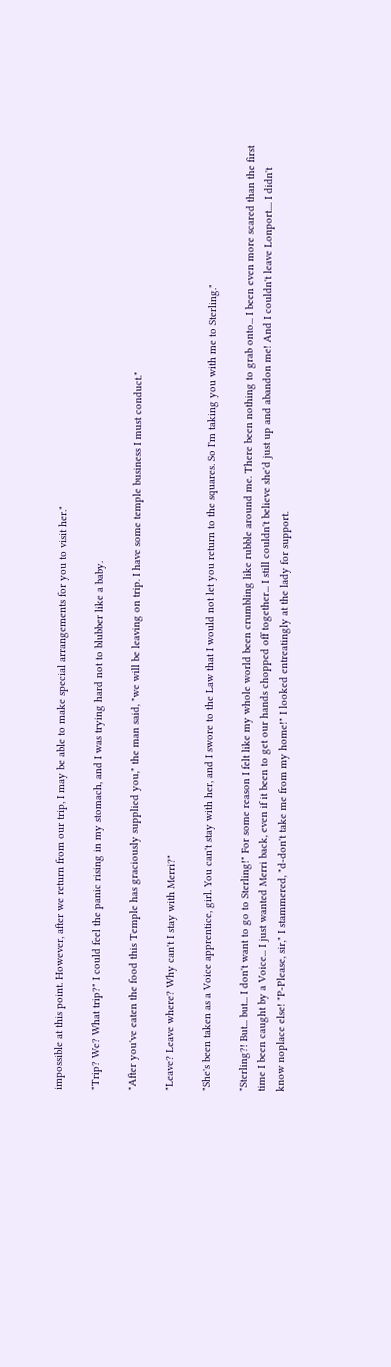impossible at this point. However, after we return from our trip, I may be able to make special arrangements for you to visit her."

"Trip? We? What trip?" I could feel the panic rising in my stomach, and I was trying hard not to blubber like a baby.

"After you've eaten the food this Temple has graciously supplied you," the man said, "we will be leaving on trip. I have some temple business I must conduct."

"Leave? Leave where? Why can't I stay with Merri?"

"She's been taken as a Voice apprentice, girl. You can't stay with her, and I swore to the Law that I would not let you return to the squares. So I'm taking you with me to Sterling."

"Sterling?! But... but... I don't want to go to Sterling!" For some reason I felt like my whole world been crumbling like rubble around me. There been nothing to grab onto... I been even more scared than the first time I been caught by a Voice... I just wanted Merri back, even if it been to get our hands chopped off together... I still couldn't believe she'd just up and abandon me! And I couldn't leave Lonport.... I didn't know noplace else! "P-Please, sir," I stammered, "d-don't take me from my home!" I looked entreatingly at the lady for support.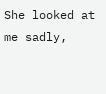She looked at me sadly,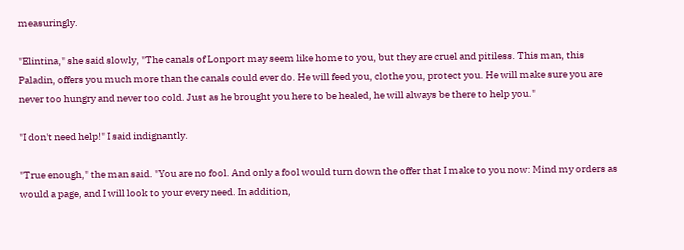measuringly.

"Elintina," she said slowly, "The canals of Lonport may seem like home to you, but they are cruel and pitiless. This man, this Paladin, offers you much more than the canals could ever do. He will feed you, clothe you, protect you. He will make sure you are never too hungry and never too cold. Just as he brought you here to be healed, he will always be there to help you."

"I don't need help!" I said indignantly.

"True enough," the man said. "You are no fool. And only a fool would turn down the offer that I make to you now: Mind my orders as would a page, and I will look to your every need. In addition,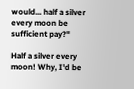would... half a silver every moon be sufficient pay?"

Half a silver every moon! Why, I'd be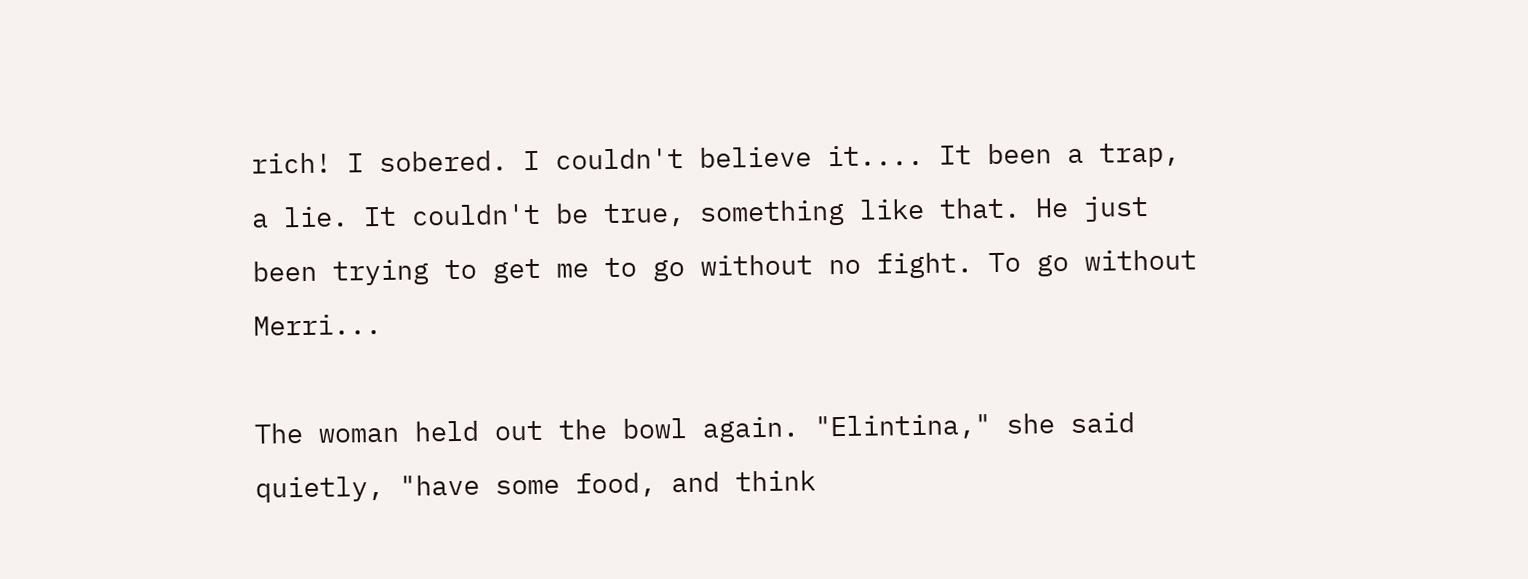rich! I sobered. I couldn't believe it.... It been a trap, a lie. It couldn't be true, something like that. He just been trying to get me to go without no fight. To go without Merri...

The woman held out the bowl again. "Elintina," she said quietly, "have some food, and think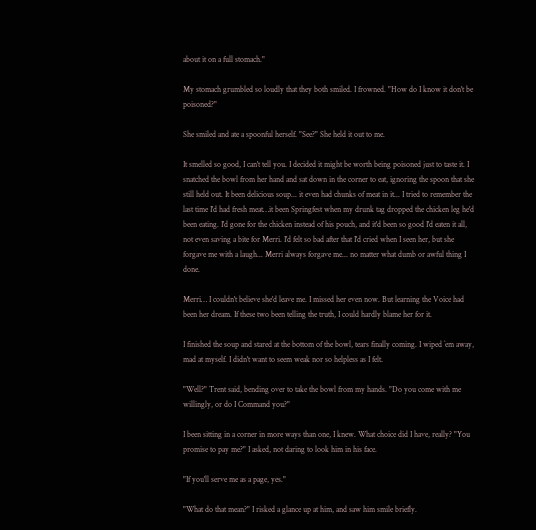about it on a full stomach."

My stomach grumbled so loudly that they both smiled. I frowned. "How do I know it don't be poisoned?"

She smiled and ate a spoonful herself. "See?" She held it out to me.

It smelled so good, I can't tell you. I decided it might be worth being poisoned just to taste it. I snatched the bowl from her hand and sat down in the corner to eat, ignoring the spoon that she still held out. It been delicious soup... it even had chunks of meat in it... I tried to remember the last time I'd had fresh meat…it been Springfest when my drunk tag dropped the chicken leg he'd been eating. I'd gone for the chicken instead of his pouch, and it'd been so good I'd eaten it all, not even saving a bite for Merri. I'd felt so bad after that I'd cried when I seen her, but she forgave me with a laugh... Merri always forgave me... no matter what dumb or awful thing I done.

Merri… I couldn't believe she'd leave me. I missed her even now. But learning the Voice had been her dream. If these two been telling the truth, I could hardly blame her for it.

I finished the soup and stared at the bottom of the bowl, tears finally coming. I wiped `em away, mad at myself. I didn't want to seem weak nor so helpless as I felt.

"Well?" Trent said, bending over to take the bowl from my hands. "Do you come with me willingly, or do I Command you?"

I been sitting in a corner in more ways than one, I knew. What choice did I have, really? "You promise to pay me?" I asked, not daring to look him in his face.

"If you'll serve me as a page, yes."

"What do that mean?" I risked a glance up at him, and saw him smile briefly.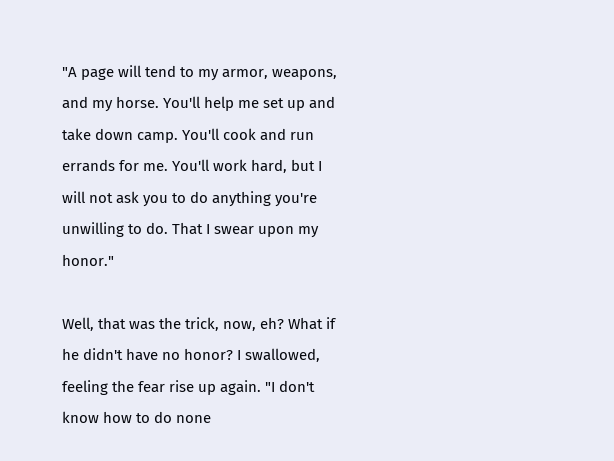"A page will tend to my armor, weapons, and my horse. You'll help me set up and take down camp. You'll cook and run errands for me. You'll work hard, but I will not ask you to do anything you're unwilling to do. That I swear upon my honor."

Well, that was the trick, now, eh? What if he didn't have no honor? I swallowed, feeling the fear rise up again. "I don't know how to do none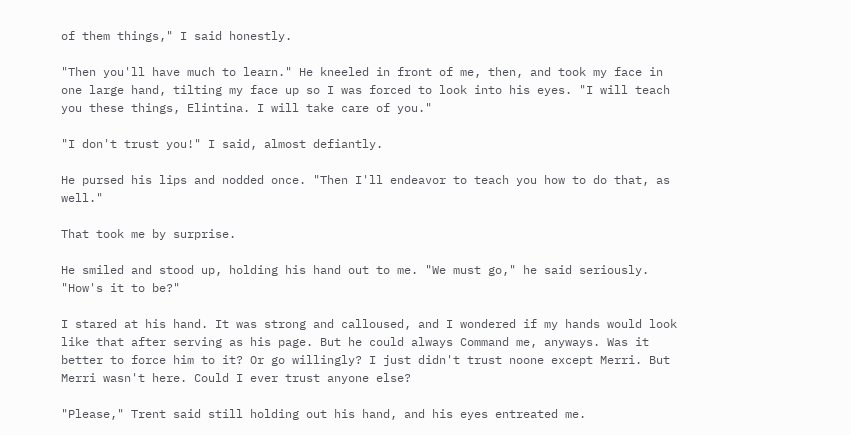of them things," I said honestly.

"Then you'll have much to learn." He kneeled in front of me, then, and took my face in one large hand, tilting my face up so I was forced to look into his eyes. "I will teach you these things, Elintina. I will take care of you."

"I don't trust you!" I said, almost defiantly.

He pursed his lips and nodded once. "Then I'll endeavor to teach you how to do that, as well."

That took me by surprise.

He smiled and stood up, holding his hand out to me. "We must go," he said seriously. "How's it to be?"

I stared at his hand. It was strong and calloused, and I wondered if my hands would look like that after serving as his page. But he could always Command me, anyways. Was it better to force him to it? Or go willingly? I just didn't trust noone except Merri. But Merri wasn't here. Could I ever trust anyone else?

"Please," Trent said still holding out his hand, and his eyes entreated me.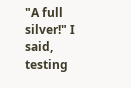"A full silver!" I said, testing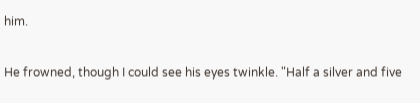him.

He frowned, though I could see his eyes twinkle. "Half a silver and five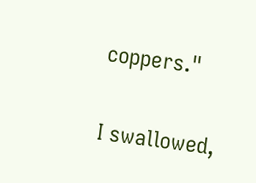coppers."

I swallowed,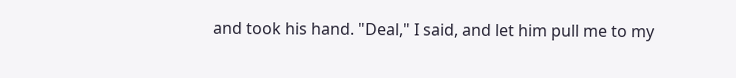and took his hand. "Deal," I said, and let him pull me to my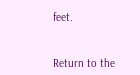feet.


Return to the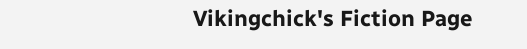Vikingchick's Fiction Page